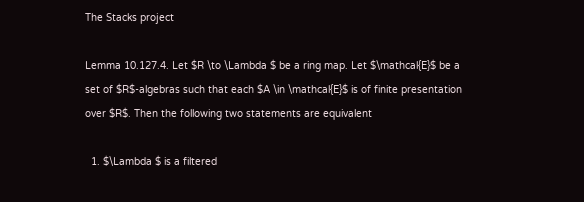The Stacks project

Lemma 10.127.4. Let $R \to \Lambda $ be a ring map. Let $\mathcal{E}$ be a set of $R$-algebras such that each $A \in \mathcal{E}$ is of finite presentation over $R$. Then the following two statements are equivalent

  1. $\Lambda $ is a filtered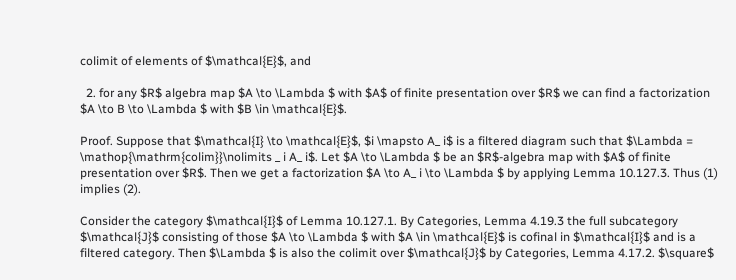colimit of elements of $\mathcal{E}$, and

  2. for any $R$ algebra map $A \to \Lambda $ with $A$ of finite presentation over $R$ we can find a factorization $A \to B \to \Lambda $ with $B \in \mathcal{E}$.

Proof. Suppose that $\mathcal{I} \to \mathcal{E}$, $i \mapsto A_ i$ is a filtered diagram such that $\Lambda = \mathop{\mathrm{colim}}\nolimits _ i A_ i$. Let $A \to \Lambda $ be an $R$-algebra map with $A$ of finite presentation over $R$. Then we get a factorization $A \to A_ i \to \Lambda $ by applying Lemma 10.127.3. Thus (1) implies (2).

Consider the category $\mathcal{I}$ of Lemma 10.127.1. By Categories, Lemma 4.19.3 the full subcategory $\mathcal{J}$ consisting of those $A \to \Lambda $ with $A \in \mathcal{E}$ is cofinal in $\mathcal{I}$ and is a filtered category. Then $\Lambda $ is also the colimit over $\mathcal{J}$ by Categories, Lemma 4.17.2. $\square$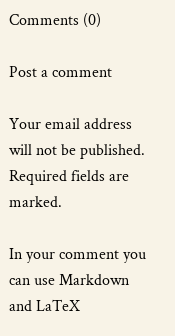Comments (0)

Post a comment

Your email address will not be published. Required fields are marked.

In your comment you can use Markdown and LaTeX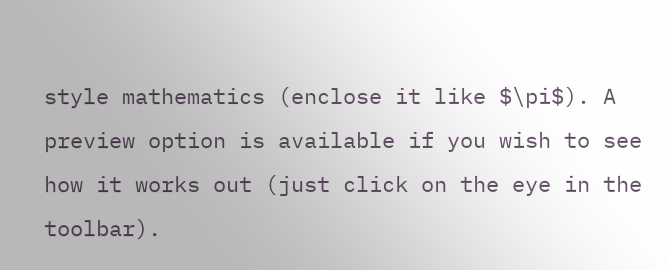style mathematics (enclose it like $\pi$). A preview option is available if you wish to see how it works out (just click on the eye in the toolbar).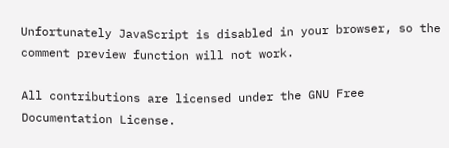Unfortunately JavaScript is disabled in your browser, so the comment preview function will not work.

All contributions are licensed under the GNU Free Documentation License.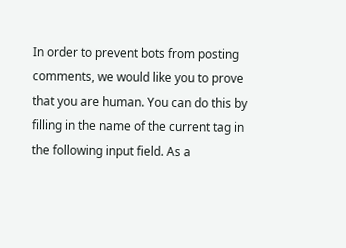In order to prevent bots from posting comments, we would like you to prove that you are human. You can do this by filling in the name of the current tag in the following input field. As a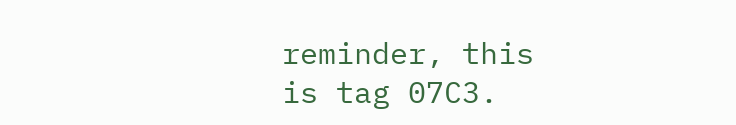reminder, this is tag 07C3.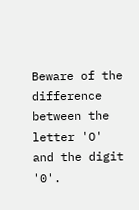Beware of the difference between the letter 'O' and the digit '0'.